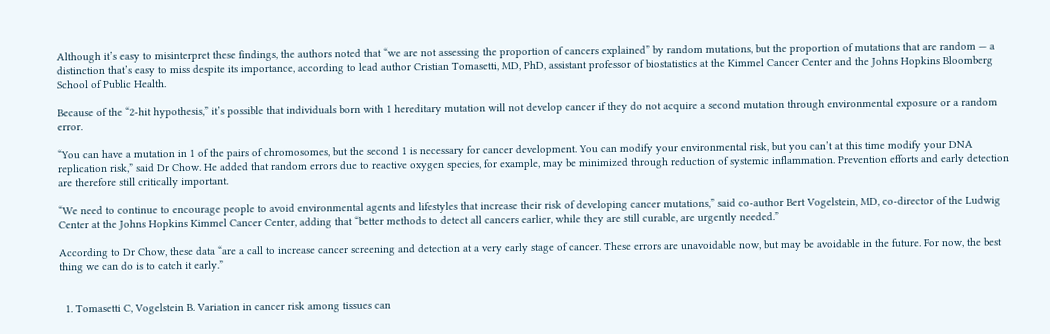Although it’s easy to misinterpret these findings, the authors noted that “we are not assessing the proportion of cancers explained” by random mutations, but the proportion of mutations that are random — a distinction that’s easy to miss despite its importance, according to lead author Cristian Tomasetti, MD, PhD, assistant professor of biostatistics at the Kimmel Cancer Center and the Johns Hopkins Bloomberg School of Public Health.

Because of the “2-hit hypothesis,” it’s possible that individuals born with 1 hereditary mutation will not develop cancer if they do not acquire a second mutation through environmental exposure or a random error.

“You can have a mutation in 1 of the pairs of chromosomes, but the second 1 is necessary for cancer development. You can modify your environmental risk, but you can’t at this time modify your DNA replication risk,” said Dr Chow. He added that random errors due to reactive oxygen species, for example, may be minimized through reduction of systemic inflammation. Prevention efforts and early detection are therefore still critically important.

“We need to continue to encourage people to avoid environmental agents and lifestyles that increase their risk of developing cancer mutations,” said co-author Bert Vogelstein, MD, co-director of the Ludwig Center at the Johns Hopkins Kimmel Cancer Center, adding that “better methods to detect all cancers earlier, while they are still curable, are urgently needed.”

According to Dr Chow, these data “are a call to increase cancer screening and detection at a very early stage of cancer. These errors are unavoidable now, but may be avoidable in the future. For now, the best thing we can do is to catch it early.”


  1. Tomasetti C, Vogelstein B. Variation in cancer risk among tissues can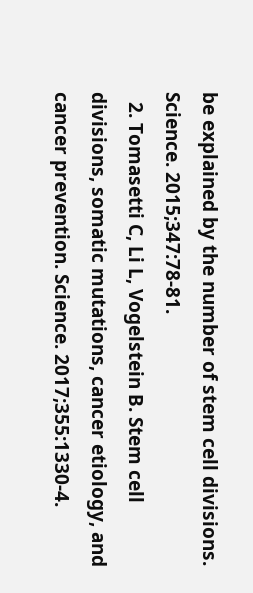be explained by the number of stem cell divisions. Science. 2015;347:78-81.
  2. Tomasetti C, Li L, Vogelstein B. Stem cell divisions, somatic mutations, cancer etiology, and cancer prevention. Science. 2017;355:1330-4.